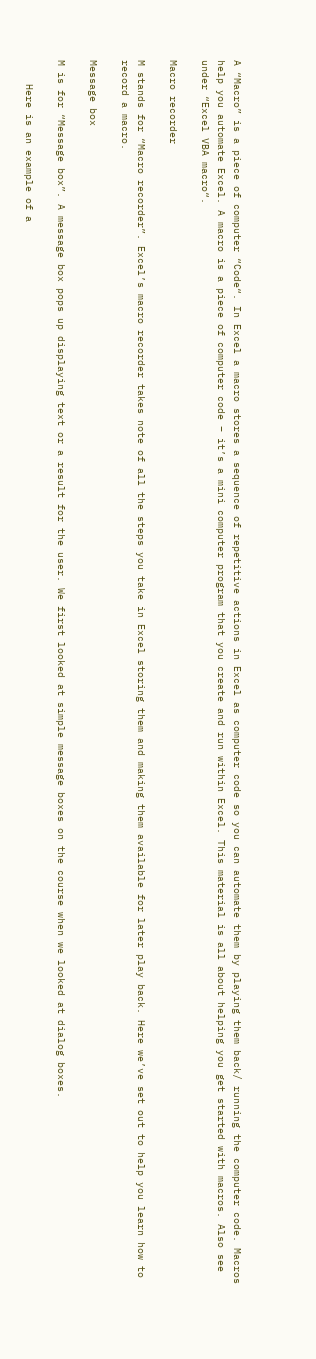A “Macro” is a piece of computer “Code“. In Excel a macro stores a sequence of repetitive actions in Excel as computer code so you can automate them by playing them back/ running the computer code. Macros help you automate Excel. A macro is a piece of computer code – it’s a mini computer program that you create and run within Excel. This material is all about helping you get started with macros. Also see under “Excel VBA macro“.

Macro recorder

M stands for “Macro recorder”. Excel’s macro recorder takes note of all the steps you take in Excel storing them and making them available for later play back. Here we’ve set out to help you learn how to record a macro.

Message box

M is for “Message box”. A message box pops up displaying text or a result for the user. We first looked at simple message boxes on the course when we looked at dialog boxes.

    Here is an example of a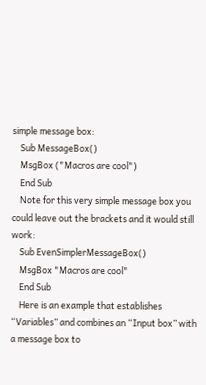simple message box:
    Sub MessageBox()
    MsgBox ("Macros are cool")
    End Sub
    Note for this very simple message box you could leave out the brackets and it would still work:
    Sub EvenSimplerMessageBox()
    MsgBox "Macros are cool"
    End Sub
    Here is an example that establishes “Variables” and combines an “Input box” with a message box to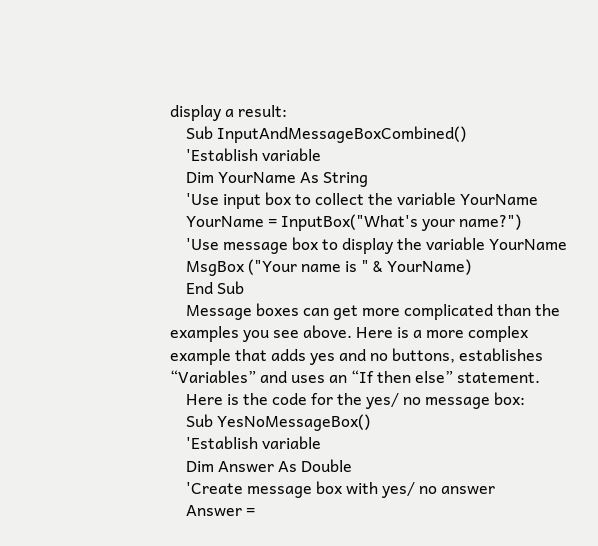display a result:
    Sub InputAndMessageBoxCombined()
    'Establish variable
    Dim YourName As String
    'Use input box to collect the variable YourName
    YourName = InputBox("What's your name?")
    'Use message box to display the variable YourName
    MsgBox ("Your name is " & YourName)
    End Sub
    Message boxes can get more complicated than the examples you see above. Here is a more complex example that adds yes and no buttons, establishes “Variables” and uses an “If then else” statement.
    Here is the code for the yes/ no message box:
    Sub YesNoMessageBox()
    'Establish variable
    Dim Answer As Double
    'Create message box with yes/ no answer
    Answer =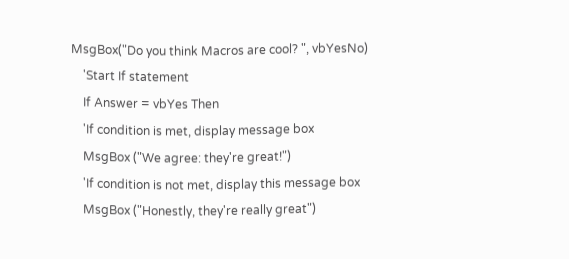MsgBox("Do you think Macros are cool? ", vbYesNo)
    'Start If statement
    If Answer = vbYes Then
    'If condition is met, display message box
    MsgBox ("We agree: they're great!")
    'If condition is not met, display this message box
    MsgBox ("Honestly, they're really great")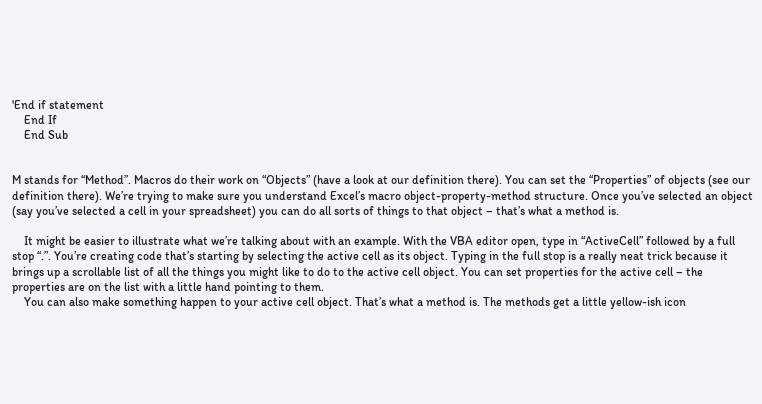'End if statement
    End If
    End Sub


M stands for “Method”. Macros do their work on “Objects” (have a look at our definition there). You can set the “Properties” of objects (see our definition there). We’re trying to make sure you understand Excel’s macro object-property-method structure. Once you’ve selected an object (say you’ve selected a cell in your spreadsheet) you can do all sorts of things to that object – that’s what a method is.

    It might be easier to illustrate what we’re talking about with an example. With the VBA editor open, type in “ActiveCell” followed by a full stop “.”. You’re creating code that’s starting by selecting the active cell as its object. Typing in the full stop is a really neat trick because it brings up a scrollable list of all the things you might like to do to the active cell object. You can set properties for the active cell – the properties are on the list with a little hand pointing to them.
    You can also make something happen to your active cell object. That’s what a method is. The methods get a little yellow-ish icon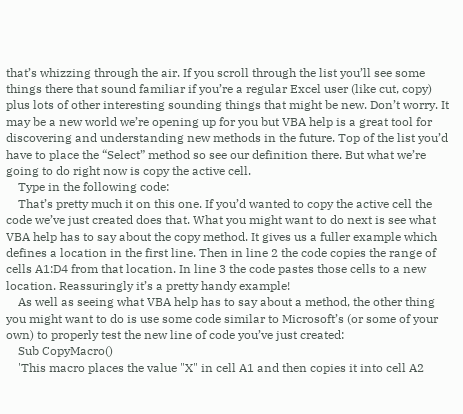that’s whizzing through the air. If you scroll through the list you’ll see some things there that sound familiar if you’re a regular Excel user (like cut, copy) plus lots of other interesting sounding things that might be new. Don’t worry. It may be a new world we’re opening up for you but VBA help is a great tool for discovering and understanding new methods in the future. Top of the list you’d have to place the “Select” method so see our definition there. But what we’re going to do right now is copy the active cell.
    Type in the following code:
    That’s pretty much it on this one. If you’d wanted to copy the active cell the code we’ve just created does that. What you might want to do next is see what VBA help has to say about the copy method. It gives us a fuller example which defines a location in the first line. Then in line 2 the code copies the range of cells A1:D4 from that location. In line 3 the code pastes those cells to a new location. Reassuringly it’s a pretty handy example!
    As well as seeing what VBA help has to say about a method, the other thing you might want to do is use some code similar to Microsoft’s (or some of your own) to properly test the new line of code you’ve just created:
    Sub CopyMacro()
    'This macro places the value "X" in cell A1 and then copies it into cell A2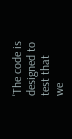'The code is designed to test that we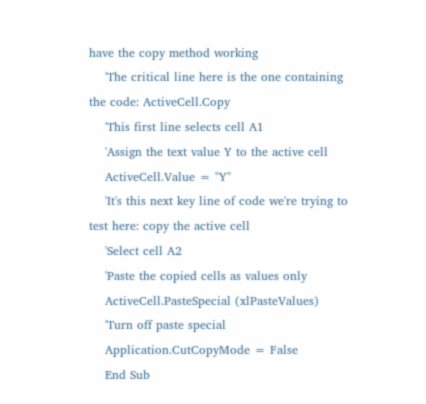have the copy method working
    'The critical line here is the one containing the code: ActiveCell.Copy
    'This first line selects cell A1
    'Assign the text value Y to the active cell
    ActiveCell.Value = "Y"
    'It's this next key line of code we're trying to test here: copy the active cell
    'Select cell A2
    'Paste the copied cells as values only
    ActiveCell.PasteSpecial (xlPasteValues)
    'Turn off paste special
    Application.CutCopyMode = False
    End Sub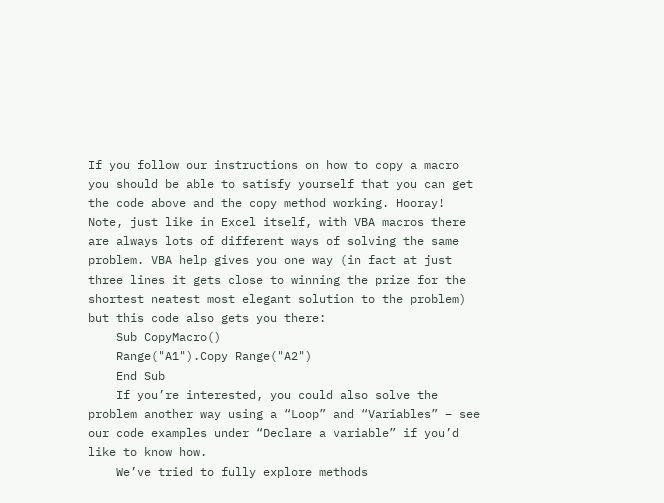If you follow our instructions on how to copy a macro you should be able to satisfy yourself that you can get the code above and the copy method working. Hooray! Note, just like in Excel itself, with VBA macros there are always lots of different ways of solving the same problem. VBA help gives you one way (in fact at just three lines it gets close to winning the prize for the shortest neatest most elegant solution to the problem) but this code also gets you there:
    Sub CopyMacro()
    Range("A1").Copy Range("A2")
    End Sub
    If you’re interested, you could also solve the problem another way using a “Loop” and “Variables” – see our code examples under “Declare a variable” if you’d like to know how.
    We’ve tried to fully explore methods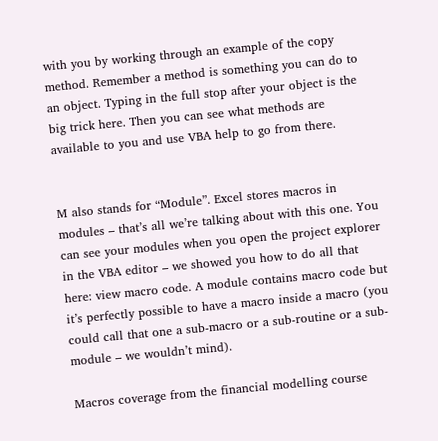with you by working through an example of the copy method. Remember a method is something you can do to an object. Typing in the full stop after your object is the big trick here. Then you can see what methods are available to you and use VBA help to go from there.


M also stands for “Module”. Excel stores macros in modules – that’s all we’re talking about with this one. You can see your modules when you open the project explorer in the VBA editor – we showed you how to do all that here: view macro code. A module contains macro code but it’s perfectly possible to have a macro inside a macro (you could call that one a sub-macro or a sub-routine or a sub-module – we wouldn’t mind).

Macros coverage from the financial modelling course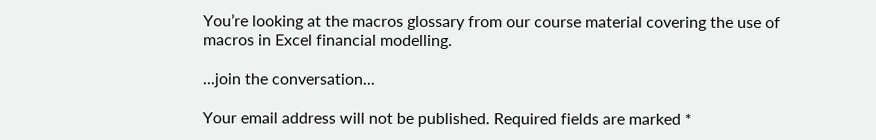You’re looking at the macros glossary from our course material covering the use of macros in Excel financial modelling.

...join the conversation...

Your email address will not be published. Required fields are marked *